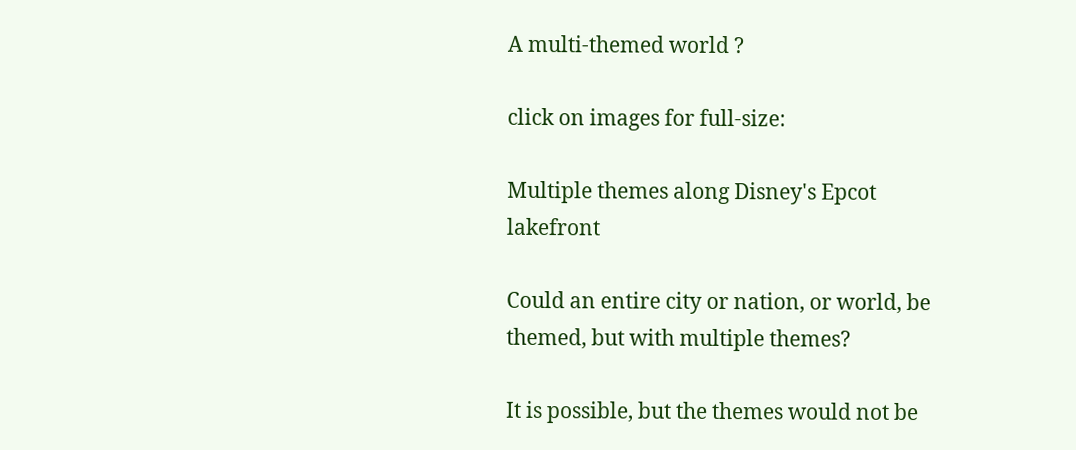A multi-themed world ?

click on images for full-size:

Multiple themes along Disney's Epcot lakefront

Could an entire city or nation, or world, be themed, but with multiple themes?

It is possible, but the themes would not be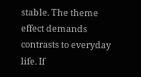stable. The theme effect demands contrasts to everyday life. If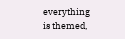everything is themed,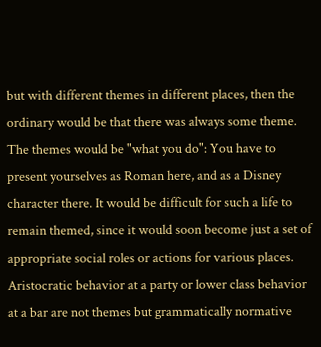but with different themes in different places, then the ordinary would be that there was always some theme. The themes would be "what you do": You have to present yourselves as Roman here, and as a Disney character there. It would be difficult for such a life to remain themed, since it would soon become just a set of appropriate social roles or actions for various places. Aristocratic behavior at a party or lower class behavior at a bar are not themes but grammatically normative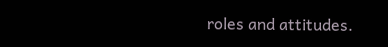roles and attitudes.